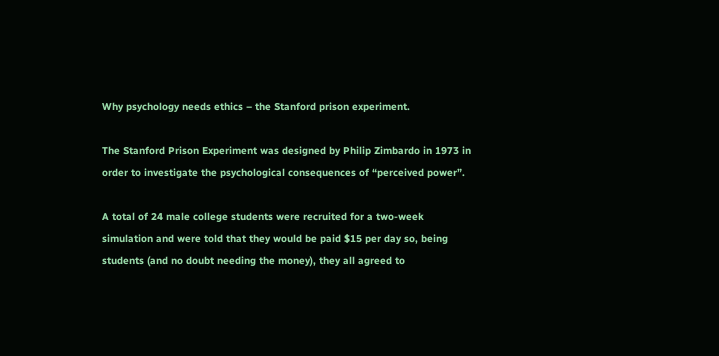Why psychology needs ethics – the Stanford prison experiment.

The Stanford Prison Experiment was designed by Philip Zimbardo in 1973 in order to investigate the psychological consequences of “perceived power”.

A total of 24 male college students were recruited for a two-week simulation and were told that they would be paid $15 per day so, being students (and no doubt needing the money), they all agreed to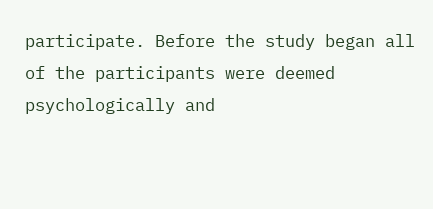participate. Before the study began all of the participants were deemed psychologically and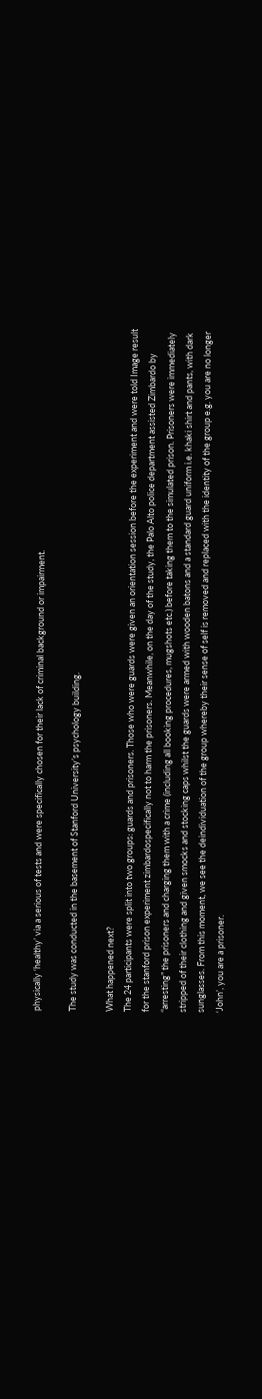physically ‘healthy’ via a serious of tests and were specifically chosen for their lack of criminal background or impairment.

The study was conducted in the basement of Stanford University’s psychology building.

What happened next?
The 24 participants were split into two groups: guards and prisoners. Those who were guards were given an orientation session before the experiment and were told Image result for the stanford prison experiment zimbardospecifically not to harm the prisoners. Meanwhile, on the day of the study, the Palo Alto police department assisted Zimbardo by “arresting” the prisoners and charging them with a crime (including all booking procedures, mugshots etc.) before taking them to the simulated prison. Prisoners were immediately stripped of their clothing and given smocks and stocking caps whilst the guards were armed with wooden batons and a standard guard uniform i.e. khaki shirt and pants, with dark sunglasses. From this moment, we see the deindividuation of the group whereby their sense of self is removed and replaced with the identity of the group e.g. you are no longer ‘John’, you are a prisoner.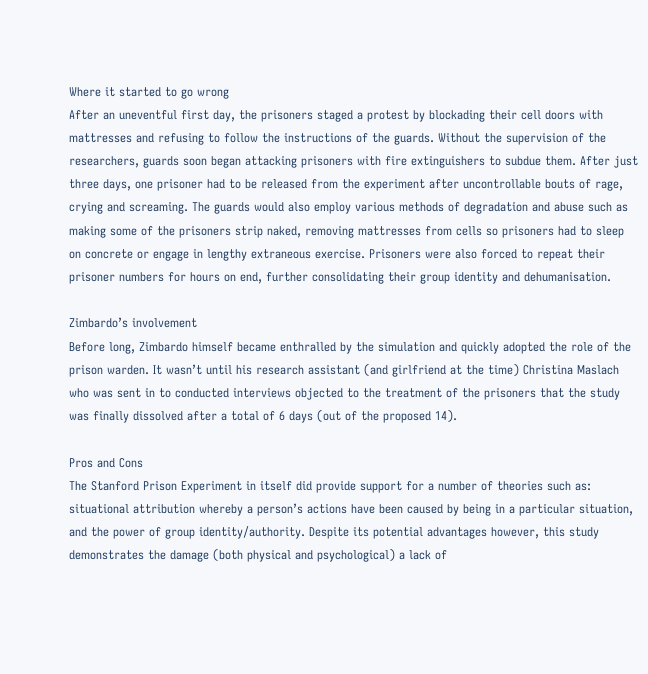Where it started to go wrong
After an uneventful first day, the prisoners staged a protest by blockading their cell doors with mattresses and refusing to follow the instructions of the guards. Without the supervision of the researchers, guards soon began attacking prisoners with fire extinguishers to subdue them. After just three days, one prisoner had to be released from the experiment after uncontrollable bouts of rage, crying and screaming. The guards would also employ various methods of degradation and abuse such as making some of the prisoners strip naked, removing mattresses from cells so prisoners had to sleep on concrete or engage in lengthy extraneous exercise. Prisoners were also forced to repeat their prisoner numbers for hours on end, further consolidating their group identity and dehumanisation.

Zimbardo’s involvement
Before long, Zimbardo himself became enthralled by the simulation and quickly adopted the role of the prison warden. It wasn’t until his research assistant (and girlfriend at the time) Christina Maslach who was sent in to conducted interviews objected to the treatment of the prisoners that the study was finally dissolved after a total of 6 days (out of the proposed 14).

Pros and Cons
The Stanford Prison Experiment in itself did provide support for a number of theories such as: situational attribution whereby a person’s actions have been caused by being in a particular situation, and the power of group identity/authority. Despite its potential advantages however, this study demonstrates the damage (both physical and psychological) a lack of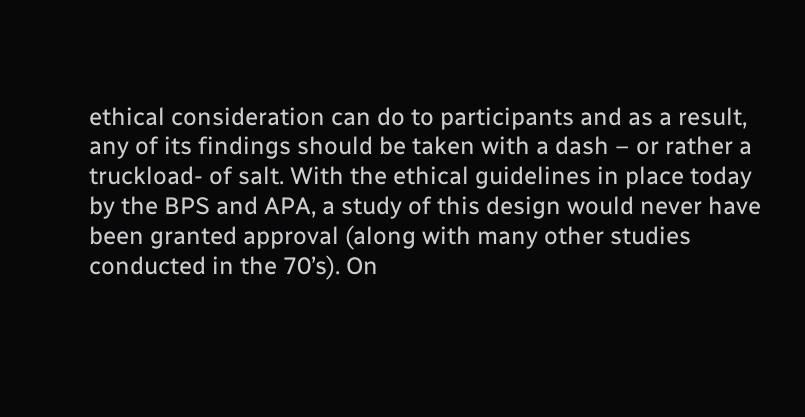ethical consideration can do to participants and as a result, any of its findings should be taken with a dash – or rather a truckload- of salt. With the ethical guidelines in place today by the BPS and APA, a study of this design would never have been granted approval (along with many other studies conducted in the 70’s). On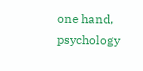one hand, psychology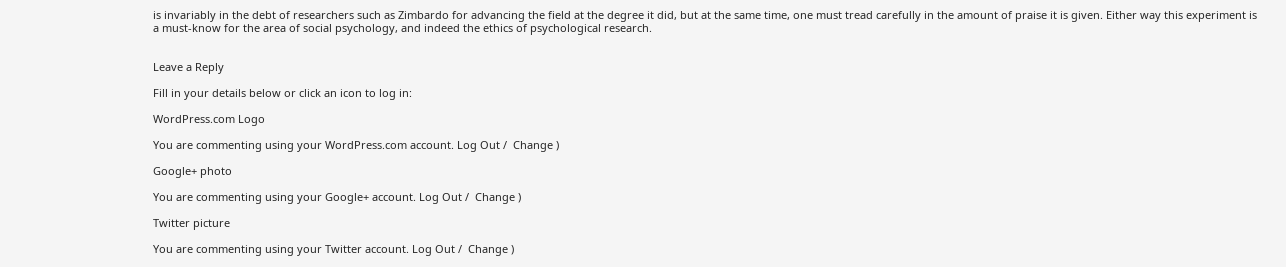is invariably in the debt of researchers such as Zimbardo for advancing the field at the degree it did, but at the same time, one must tread carefully in the amount of praise it is given. Either way this experiment is a must-know for the area of social psychology, and indeed the ethics of psychological research.


Leave a Reply

Fill in your details below or click an icon to log in:

WordPress.com Logo

You are commenting using your WordPress.com account. Log Out /  Change )

Google+ photo

You are commenting using your Google+ account. Log Out /  Change )

Twitter picture

You are commenting using your Twitter account. Log Out /  Change )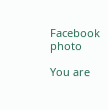Facebook photo

You are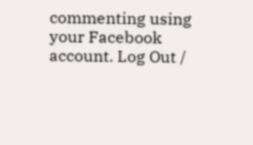commenting using your Facebook account. Log Out /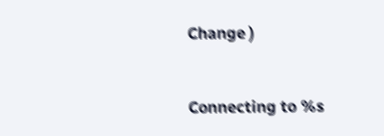Change )


Connecting to %s